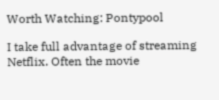Worth Watching: Pontypool

I take full advantage of streaming Netflix. Often the movie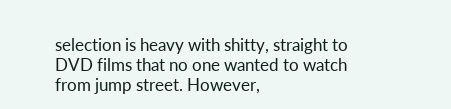selection is heavy with shitty, straight to DVD films that no one wanted to watch from jump street. However,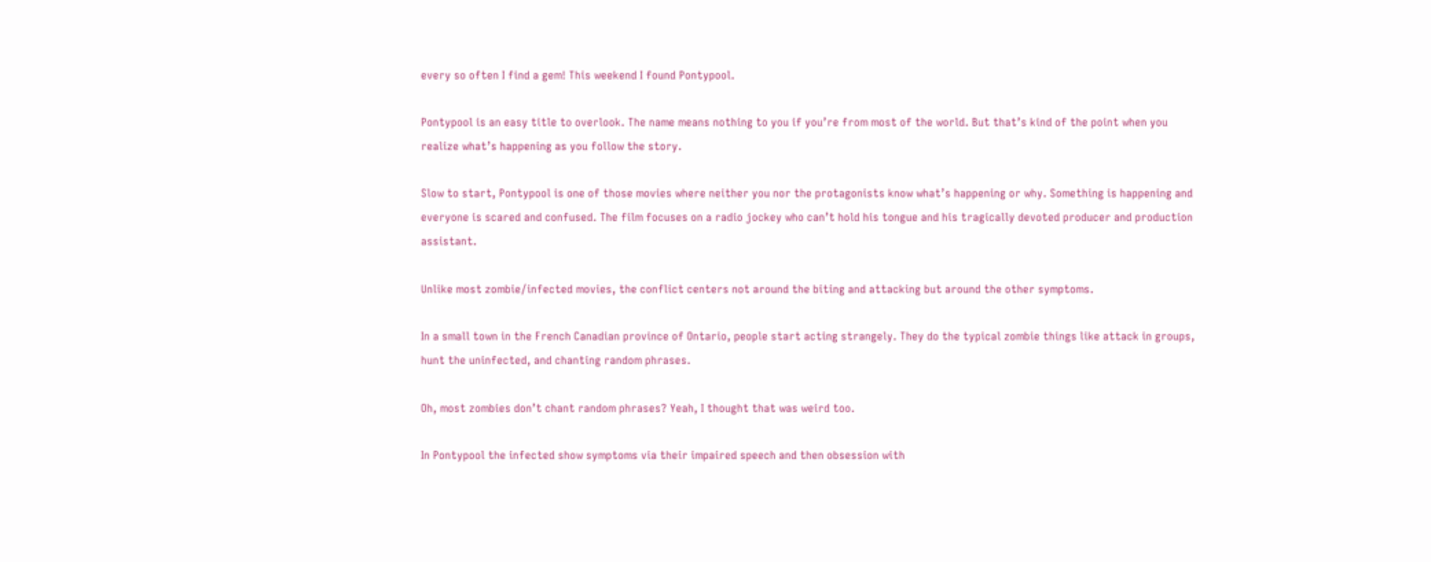every so often I find a gem! This weekend I found Pontypool.

Pontypool is an easy title to overlook. The name means nothing to you if you’re from most of the world. But that’s kind of the point when you realize what’s happening as you follow the story.

Slow to start, Pontypool is one of those movies where neither you nor the protagonists know what’s happening or why. Something is happening and everyone is scared and confused. The film focuses on a radio jockey who can’t hold his tongue and his tragically devoted producer and production assistant.

Unlike most zombie/infected movies, the conflict centers not around the biting and attacking but around the other symptoms.

In a small town in the French Canadian province of Ontario, people start acting strangely. They do the typical zombie things like attack in groups, hunt the uninfected, and chanting random phrases.

Oh, most zombies don’t chant random phrases? Yeah, I thought that was weird too.

In Pontypool the infected show symptoms via their impaired speech and then obsession with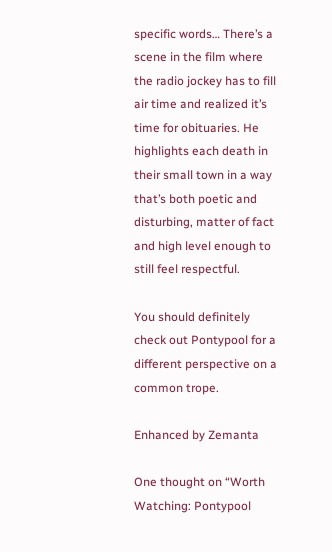specific words… There’s a scene in the film where the radio jockey has to fill air time and realized it’s time for obituaries. He highlights each death in their small town in a way that’s both poetic and disturbing, matter of fact and high level enough to still feel respectful.

You should definitely check out Pontypool for a different perspective on a common trope.

Enhanced by Zemanta

One thought on “Worth Watching: Pontypool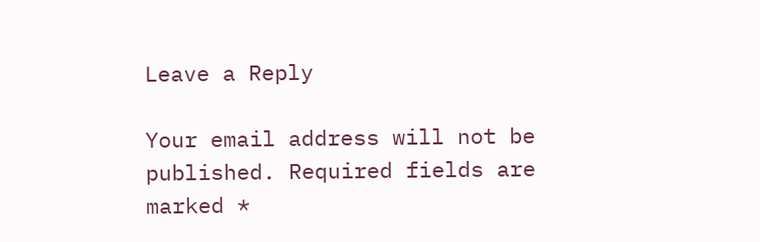Leave a Reply

Your email address will not be published. Required fields are marked *